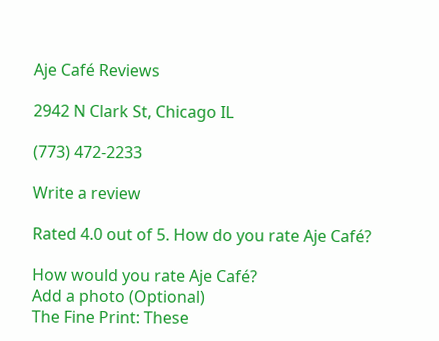Aje Café Reviews

2942 N Clark St, Chicago IL

(773) 472-2233

Write a review

Rated 4.0 out of 5. How do you rate Aje Café?

How would you rate Aje Café?
Add a photo (Optional)
The Fine Print: These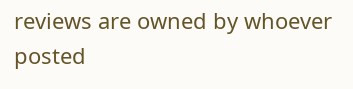reviews are owned by whoever posted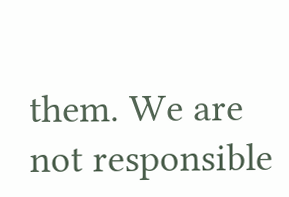them. We are not responsible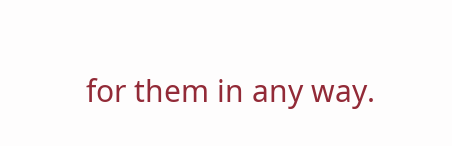for them in any way.